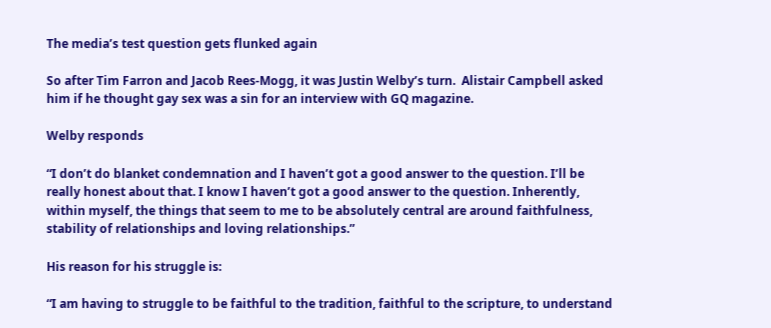The media’s test question gets flunked again

So after Tim Farron and Jacob Rees-Mogg, it was Justin Welby’s turn.  Alistair Campbell asked him if he thought gay sex was a sin for an interview with GQ magazine.

Welby responds

“I don’t do blanket condemnation and I haven’t got a good answer to the question. I’ll be really honest about that. I know I haven’t got a good answer to the question. Inherently, within myself, the things that seem to me to be absolutely central are around faithfulness, stability of relationships and loving relationships.”

His reason for his struggle is:

“I am having to struggle to be faithful to the tradition, faithful to the scripture, to understand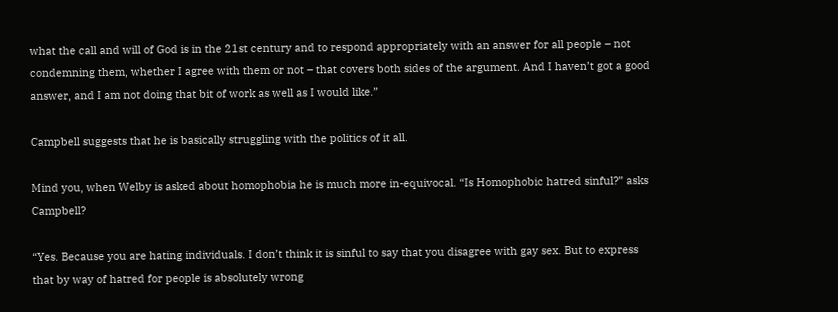what the call and will of God is in the 21st century and to respond appropriately with an answer for all people – not condemning them, whether I agree with them or not – that covers both sides of the argument. And I haven’t got a good answer, and I am not doing that bit of work as well as I would like.”

Campbell suggests that he is basically struggling with the politics of it all.

Mind you, when Welby is asked about homophobia he is much more in-equivocal. “Is Homophobic hatred sinful?” asks Campbell?

“Yes. Because you are hating individuals. I don’t think it is sinful to say that you disagree with gay sex. But to express that by way of hatred for people is absolutely wrong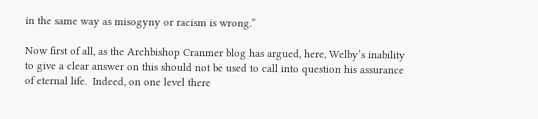in the same way as misogyny or racism is wrong.”

Now first of all, as the Archbishop Cranmer blog has argued, here, Welby’s inability to give a clear answer on this should not be used to call into question his assurance of eternal life.  Indeed, on one level there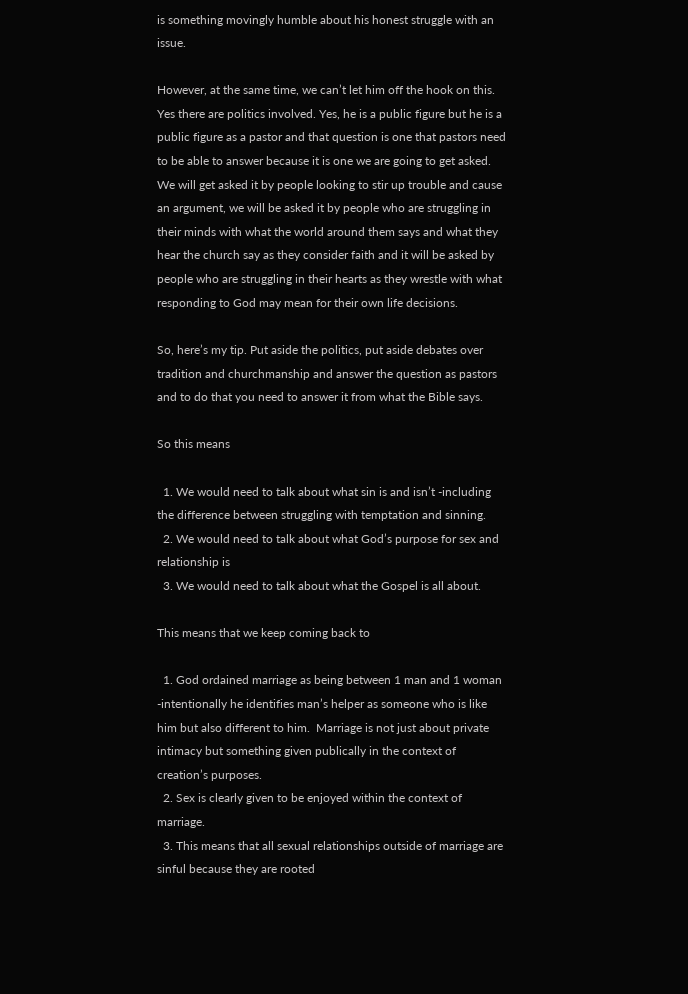is something movingly humble about his honest struggle with an issue.

However, at the same time, we can’t let him off the hook on this. Yes there are politics involved. Yes, he is a public figure but he is a  public figure as a pastor and that question is one that pastors need to be able to answer because it is one we are going to get asked. We will get asked it by people looking to stir up trouble and cause an argument, we will be asked it by people who are struggling in their minds with what the world around them says and what they hear the church say as they consider faith and it will be asked by people who are struggling in their hearts as they wrestle with what responding to God may mean for their own life decisions.

So, here’s my tip. Put aside the politics, put aside debates over tradition and churchmanship and answer the question as pastors and to do that you need to answer it from what the Bible says.

So this means

  1. We would need to talk about what sin is and isn’t -including the difference between struggling with temptation and sinning.
  2. We would need to talk about what God’s purpose for sex and relationship is
  3. We would need to talk about what the Gospel is all about.

This means that we keep coming back to

  1. God ordained marriage as being between 1 man and 1 woman -intentionally he identifies man’s helper as someone who is like him but also different to him.  Marriage is not just about private intimacy but something given publically in the context of creation’s purposes.
  2. Sex is clearly given to be enjoyed within the context of marriage.
  3. This means that all sexual relationships outside of marriage are sinful because they are rooted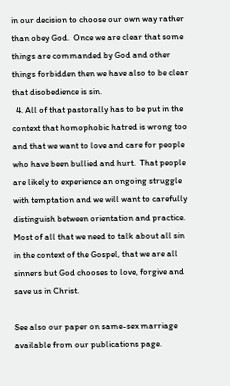in our decision to choose our own way rather than obey God.  Once we are clear that some things are commanded by God and other things forbidden then we have also to be clear that disobedience is sin.
  4. All of that pastorally has to be put in the context that homophobic hatred is wrong too and that we want to love and care for people who have been bullied and hurt.  That people are likely to experience an ongoing struggle with temptation and we will want to carefully distinguish between orientation and practice.  Most of all that we need to talk about all sin in the context of the Gospel, that we are all sinners but God chooses to love, forgive and save us in Christ.

See also our paper on same-sex marriage available from our publications page.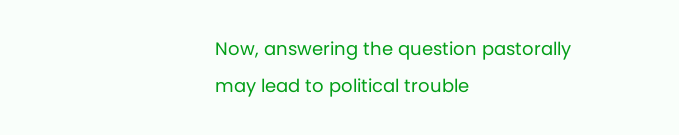Now, answering the question pastorally may lead to political trouble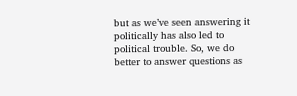but as we’ve seen answering it politically has also led to political trouble. So, we do better to answer questions as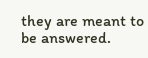they are meant to be answered.